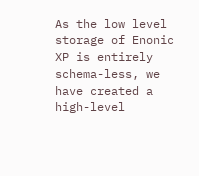As the low level storage of Enonic XP is entirely schema-less, we have created a high-level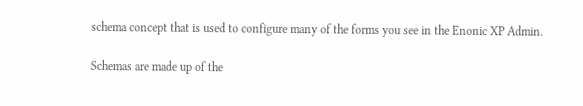schema concept that is used to configure many of the forms you see in the Enonic XP Admin.

Schemas are made up of the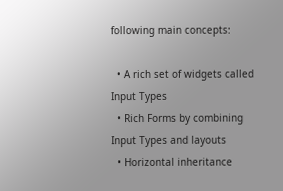following main concepts:

  • A rich set of widgets called Input Types
  • Rich Forms by combining Input Types and layouts
  • Horizontal inheritance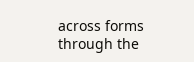across forms through the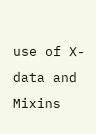use of X-data and Mixins